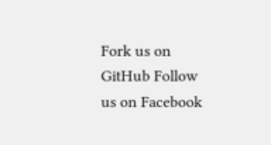Fork us on GitHub Follow us on Facebook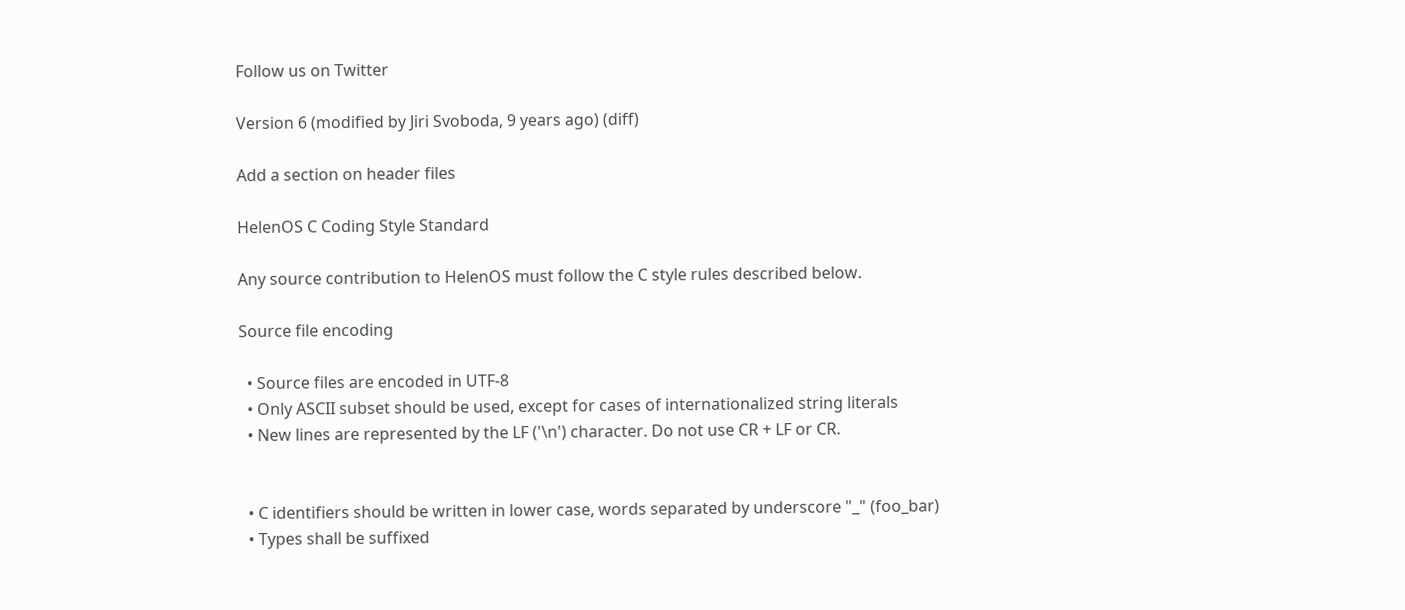Follow us on Twitter

Version 6 (modified by Jiri Svoboda, 9 years ago) (diff)

Add a section on header files

HelenOS C Coding Style Standard

Any source contribution to HelenOS must follow the C style rules described below.

Source file encoding

  • Source files are encoded in UTF-8
  • Only ASCII subset should be used, except for cases of internationalized string literals
  • New lines are represented by the LF ('\n') character. Do not use CR + LF or CR.


  • C identifiers should be written in lower case, words separated by underscore "_" (foo_bar)
  • Types shall be suffixed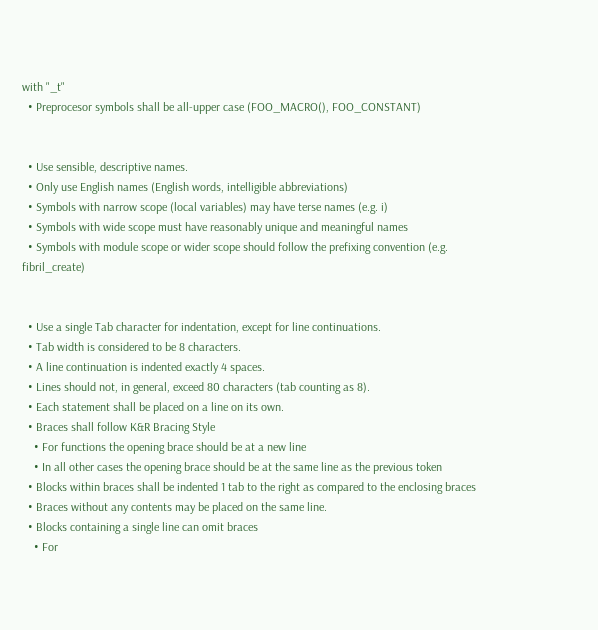with "_t"
  • Preprocesor symbols shall be all-upper case (FOO_MACRO(), FOO_CONSTANT)


  • Use sensible, descriptive names.
  • Only use English names (English words, intelligible abbreviations)
  • Symbols with narrow scope (local variables) may have terse names (e.g. i)
  • Symbols with wide scope must have reasonably unique and meaningful names
  • Symbols with module scope or wider scope should follow the prefixing convention (e.g. fibril_create)


  • Use a single Tab character for indentation, except for line continuations.
  • Tab width is considered to be 8 characters.
  • A line continuation is indented exactly 4 spaces.
  • Lines should not, in general, exceed 80 characters (tab counting as 8).
  • Each statement shall be placed on a line on its own.
  • Braces shall follow K&R Bracing Style
    • For functions the opening brace should be at a new line
    • In all other cases the opening brace should be at the same line as the previous token
  • Blocks within braces shall be indented 1 tab to the right as compared to the enclosing braces
  • Braces without any contents may be placed on the same line.
  • Blocks containing a single line can omit braces
    • For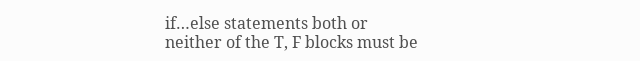if…else statements both or neither of the T, F blocks must be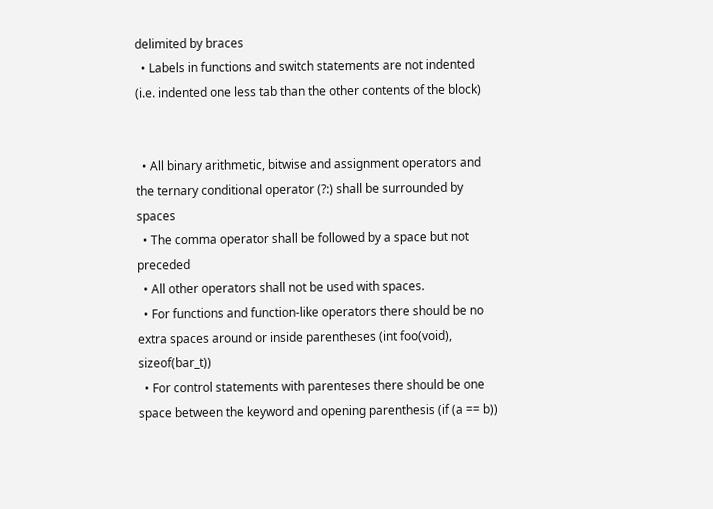delimited by braces
  • Labels in functions and switch statements are not indented (i.e. indented one less tab than the other contents of the block)


  • All binary arithmetic, bitwise and assignment operators and the ternary conditional operator (?:) shall be surrounded by spaces
  • The comma operator shall be followed by a space but not preceded
  • All other operators shall not be used with spaces.
  • For functions and function-like operators there should be no extra spaces around or inside parentheses (int foo(void), sizeof(bar_t))
  • For control statements with parenteses there should be one space between the keyword and opening parenthesis (if (a == b))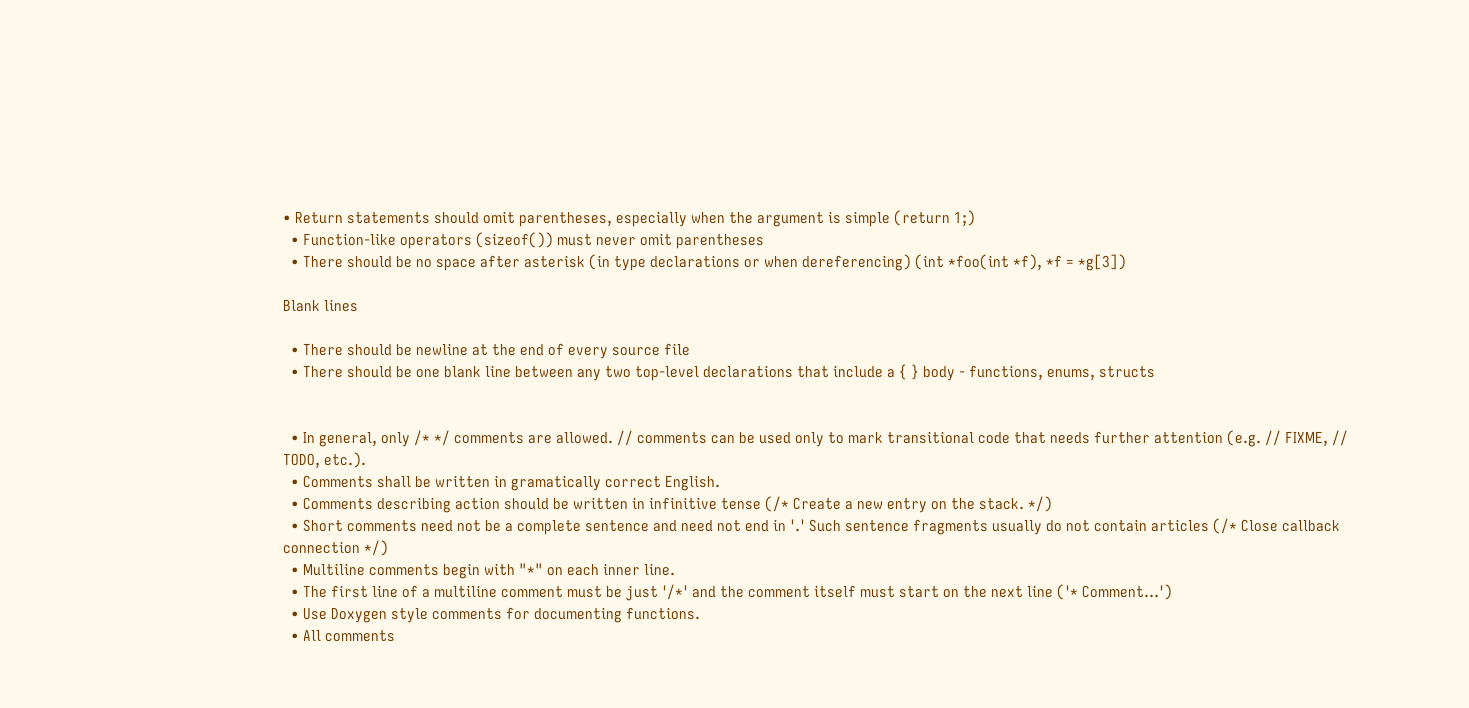• Return statements should omit parentheses, especially when the argument is simple (return 1;)
  • Function-like operators (sizeof()) must never omit parentheses
  • There should be no space after asterisk (in type declarations or when dereferencing) (int *foo(int *f), *f = *g[3])

Blank lines

  • There should be newline at the end of every source file
  • There should be one blank line between any two top-level declarations that include a { } body - functions, enums, structs


  • In general, only /* */ comments are allowed. // comments can be used only to mark transitional code that needs further attention (e.g. // FIXME, // TODO, etc.).
  • Comments shall be written in gramatically correct English.
  • Comments describing action should be written in infinitive tense (/* Create a new entry on the stack. */)
  • Short comments need not be a complete sentence and need not end in '.' Such sentence fragments usually do not contain articles (/* Close callback connection */)
  • Multiline comments begin with "*" on each inner line.
  • The first line of a multiline comment must be just '/*' and the comment itself must start on the next line ('* Comment…')
  • Use Doxygen style comments for documenting functions.
  • All comments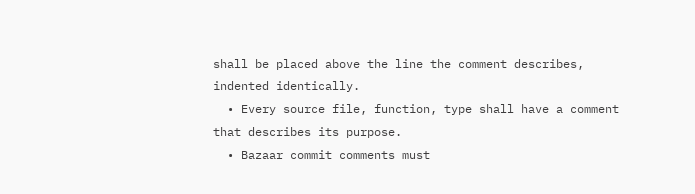shall be placed above the line the comment describes, indented identically.
  • Every source file, function, type shall have a comment that describes its purpose.
  • Bazaar commit comments must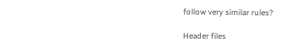follow very similar rules?

Header files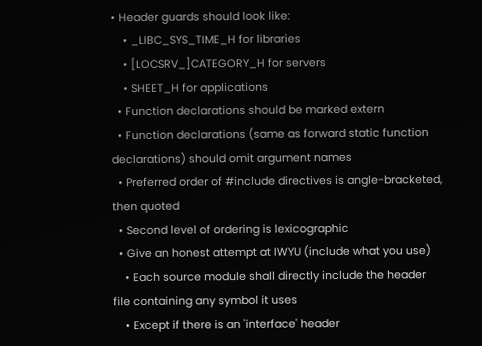• Header guards should look like:
    • _LIBC_SYS_TIME_H for libraries
    • [LOCSRV_]CATEGORY_H for servers
    • SHEET_H for applications
  • Function declarations should be marked extern
  • Function declarations (same as forward static function declarations) should omit argument names
  • Preferred order of #include directives is angle-bracketed, then quoted
  • Second level of ordering is lexicographic
  • Give an honest attempt at IWYU (include what you use)
    • Each source module shall directly include the header file containing any symbol it uses
    • Except if there is an 'interface' header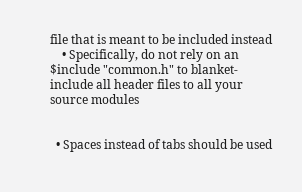file that is meant to be included instead
    • Specifically, do not rely on an $include "common.h" to blanket-include all header files to all your source modules


  • Spaces instead of tabs should be used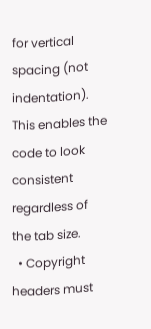for vertical spacing (not indentation). This enables the code to look consistent regardless of the tab size.
  • Copyright headers must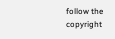follow the copyright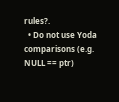rules?.
  • Do not use Yoda comparisons (e.g. NULL == ptr)